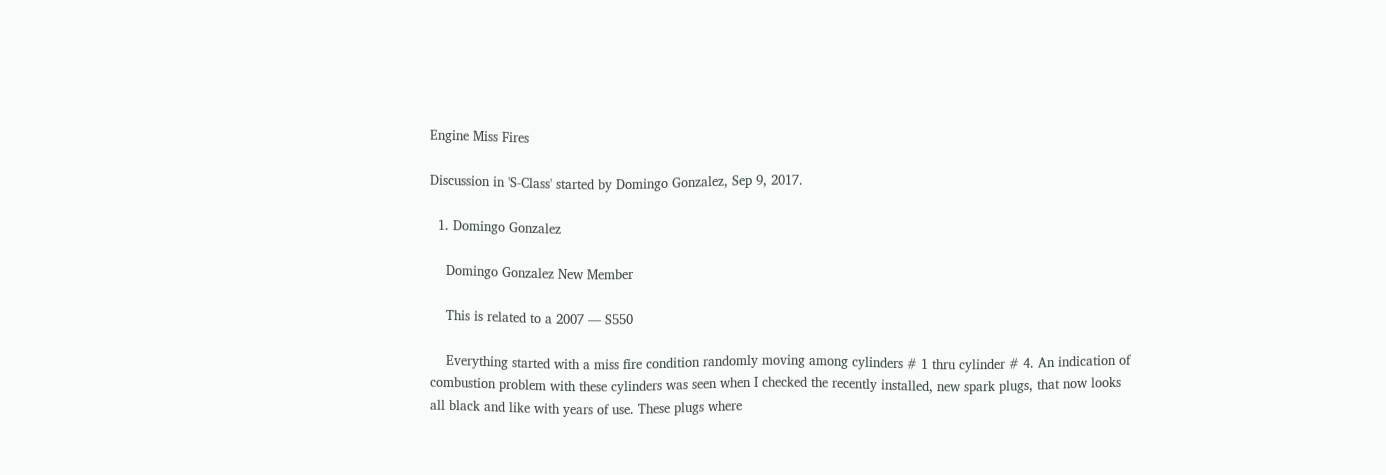Engine Miss Fires

Discussion in 'S-Class' started by Domingo Gonzalez, Sep 9, 2017.

  1. Domingo Gonzalez

    Domingo Gonzalez New Member

    This is related to a 2007 — S550

    Everything started with a miss fire condition randomly moving among cylinders # 1 thru cylinder # 4. An indication of combustion problem with these cylinders was seen when I checked the recently installed, new spark plugs, that now looks all black and like with years of use. These plugs where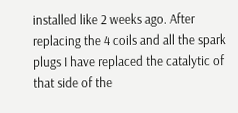installed like 2 weeks ago. After replacing the 4 coils and all the spark plugs I have replaced the catalytic of that side of the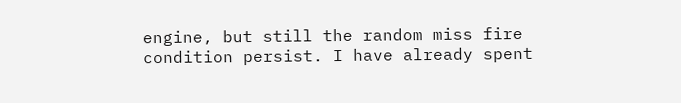engine, but still the random miss fire condition persist. I have already spent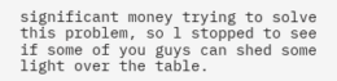significant money trying to solve this problem, so l stopped to see if some of you guys can shed some light over the table.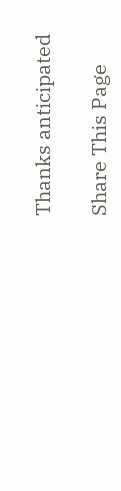Thanks anticipated

Share This Page